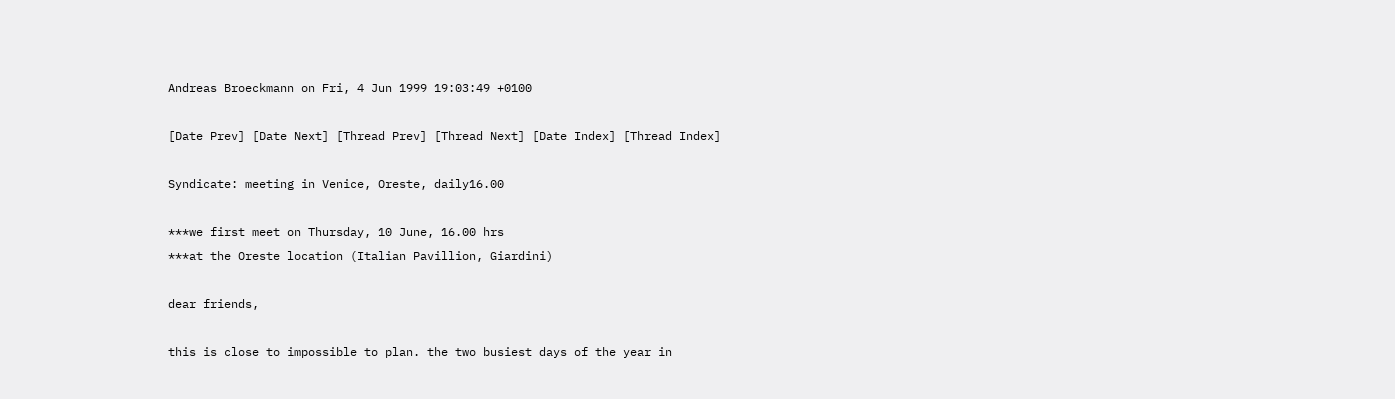Andreas Broeckmann on Fri, 4 Jun 1999 19:03:49 +0100

[Date Prev] [Date Next] [Thread Prev] [Thread Next] [Date Index] [Thread Index]

Syndicate: meeting in Venice, Oreste, daily16.00

***we first meet on Thursday, 10 June, 16.00 hrs
***at the Oreste location (Italian Pavillion, Giardini)

dear friends,

this is close to impossible to plan. the two busiest days of the year in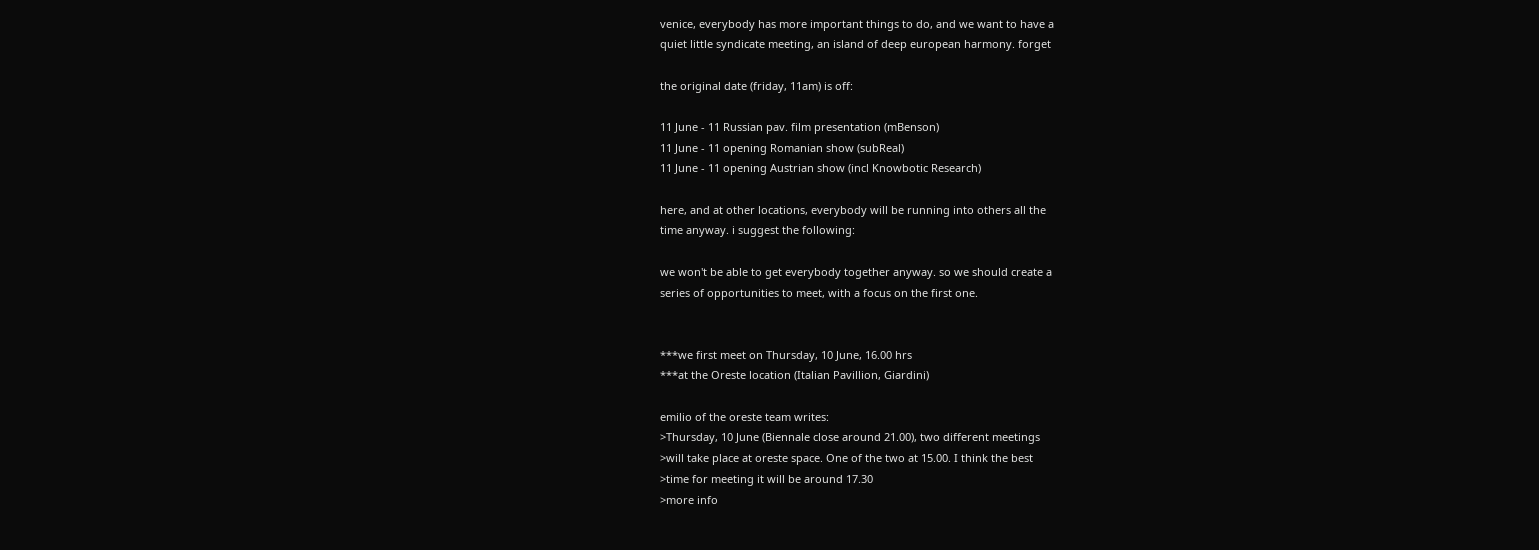venice, everybody has more important things to do, and we want to have a
quiet little syndicate meeting, an island of deep european harmony. forget

the original date (friday, 11am) is off:

11 June - 11 Russian pav. film presentation (mBenson)
11 June - 11 opening Romanian show (subReal)
11 June - 11 opening Austrian show (incl Knowbotic Research)

here, and at other locations, everybody will be running into others all the
time anyway. i suggest the following:

we won't be able to get everybody together anyway. so we should create a
series of opportunities to meet, with a focus on the first one.


***we first meet on Thursday, 10 June, 16.00 hrs
***at the Oreste location (Italian Pavillion, Giardini)

emilio of the oreste team writes:
>Thursday, 10 June (Biennale close around 21.00), two different meetings
>will take place at oreste space. One of the two at 15.00. I think the best
>time for meeting it will be around 17.30
>more info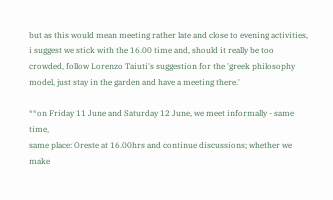but as this would mean meeting rather late and close to evening activities,
i suggest we stick with the 16.00 time and, should it really be too
crowded, follow Lorenzo Taiuti's suggestion for the 'greek philosophy
model, just stay in the garden and have a meeting there.'

**on Friday 11 June and Saturday 12 June, we meet informally - same time,
same place: Oreste at 16.00hrs and continue discussions; whether we make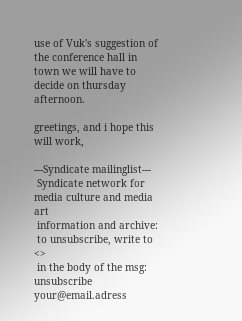use of Vuk's suggestion of the conference hall in town we will have to
decide on thursday afternoon.

greetings, and i hope this will work,

---Syndicate mailinglist---
 Syndicate network for media culture and media art
 information and archive:
 to unsubscribe, write to <>
 in the body of the msg: unsubscribe your@email.adress